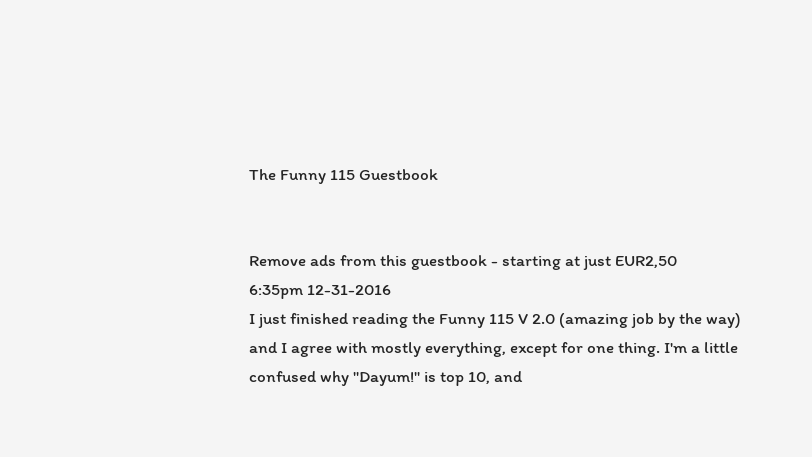The Funny 115 Guestbook


Remove ads from this guestbook - starting at just EUR2,50
6:35pm 12-31-2016
I just finished reading the Funny 115 V 2.0 (amazing job by the way) and I agree with mostly everything, except for one thing. I'm a little confused why "Dayum!" is top 10, and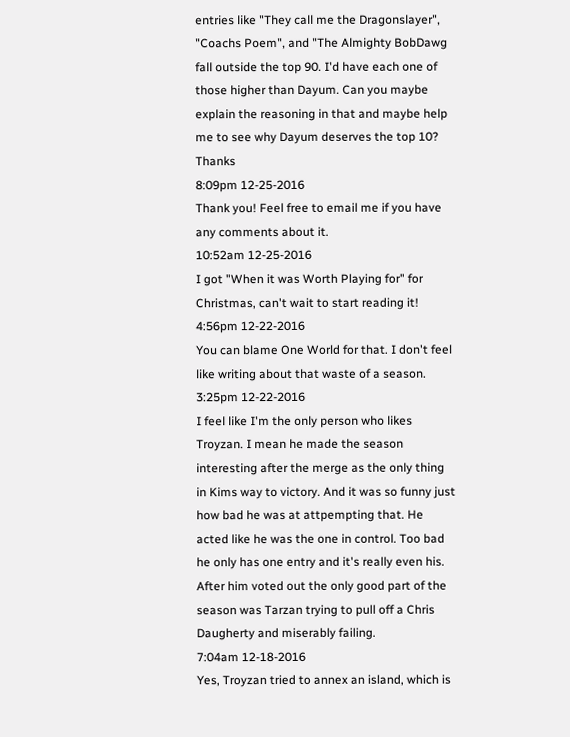entries like "They call me the Dragonslayer", "Coachs Poem", and "The Almighty BobDawg fall outside the top 90. I'd have each one of those higher than Dayum. Can you maybe explain the reasoning in that and maybe help me to see why Dayum deserves the top 10? Thanks
8:09pm 12-25-2016
Thank you! Feel free to email me if you have any comments about it.
10:52am 12-25-2016
I got "When it was Worth Playing for" for Christmas, can't wait to start reading it!
4:56pm 12-22-2016
You can blame One World for that. I don't feel like writing about that waste of a season.
3:25pm 12-22-2016
I feel like I'm the only person who likes Troyzan. I mean he made the season interesting after the merge as the only thing in Kims way to victory. And it was so funny just how bad he was at attpempting that. He acted like he was the one in control. Too bad he only has one entry and it's really even his. After him voted out the only good part of the season was Tarzan trying to pull off a Chris Daugherty and miserably failing.
7:04am 12-18-2016
Yes, Troyzan tried to annex an island, which is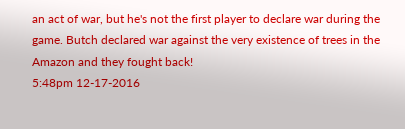an act of war, but he's not the first player to declare war during the game. Butch declared war against the very existence of trees in the Amazon and they fought back!
5:48pm 12-17-2016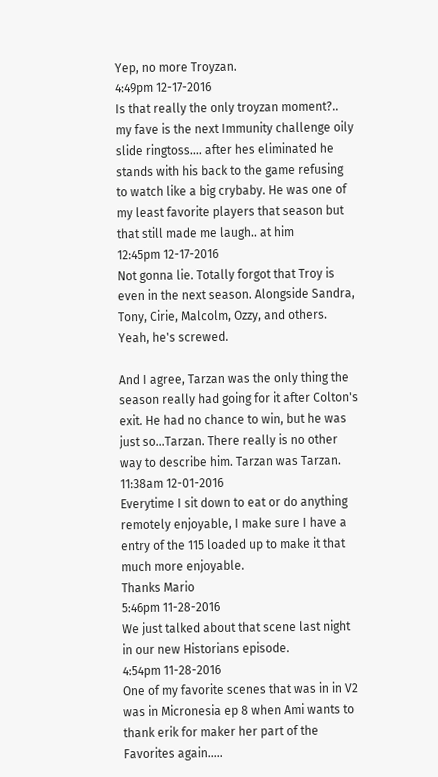Yep, no more Troyzan.
4:49pm 12-17-2016
Is that really the only troyzan moment?.. my fave is the next Immunity challenge oily slide ringtoss.... after hes eliminated he stands with his back to the game refusing to watch like a big crybaby. He was one of my least favorite players that season but that still made me laugh.. at him
12:45pm 12-17-2016
Not gonna lie. Totally forgot that Troy is even in the next season. Alongside Sandra, Tony, Cirie, Malcolm, Ozzy, and others. Yeah, he's screwed.

And I agree, Tarzan was the only thing the season really had going for it after Colton's exit. He had no chance to win, but he was just so...Tarzan. There really is no other way to describe him. Tarzan was Tarzan.
11:38am 12-01-2016
Everytime I sit down to eat or do anything remotely enjoyable, I make sure I have a entry of the 115 loaded up to make it that much more enjoyable.
Thanks Mario
5:46pm 11-28-2016
We just talked about that scene last night in our new Historians episode.
4:54pm 11-28-2016
One of my favorite scenes that was in in V2 was in Micronesia ep 8 when Ami wants to thank erik for maker her part of the Favorites again.....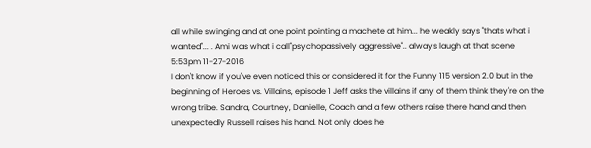all while swinging and at one point pointing a machete at him... he weakly says "thats what i wanted"... . Ami was what i call"psychopassively aggressive".. always laugh at that scene
5:53pm 11-27-2016
I don't know if you've even noticed this or considered it for the Funny 115 version 2.0 but in the beginning of Heroes vs. Villains, episode 1 Jeff asks the villains if any of them think they're on the wrong tribe. Sandra, Courtney, Danielle, Coach and a few others raise there hand and then unexpectedly Russell raises his hand. Not only does he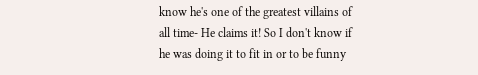know he's one of the greatest villains of all time- He claims it! So I don't know if he was doing it to fit in or to be funny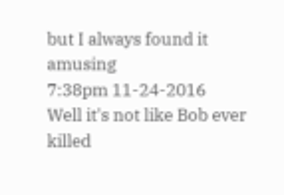but I always found it amusing
7:38pm 11-24-2016
Well it's not like Bob ever killed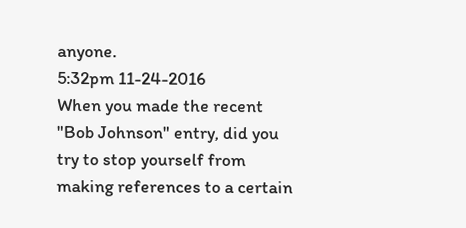anyone.
5:32pm 11-24-2016
When you made the recent "Bob Johnson" entry, did you try to stop yourself from making references to a certain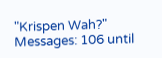"Krispen Wah?"
Messages: 106 until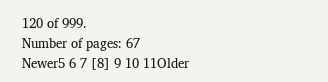120 of 999.
Number of pages: 67
Newer5 6 7 [8] 9 10 11Older